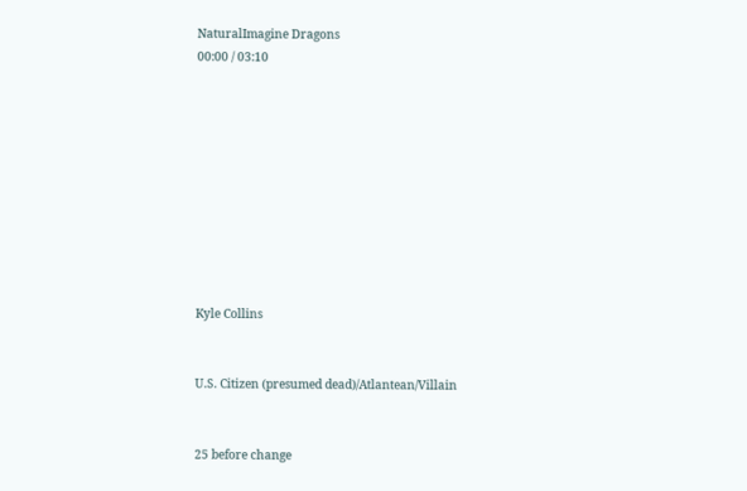NaturalImagine Dragons
00:00 / 03:10










Kyle Collins


U.S. Citizen (presumed dead)/Atlantean/Villain


25 before change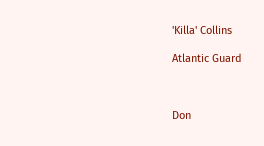'Killa' Collins

Atlantic Guard



Don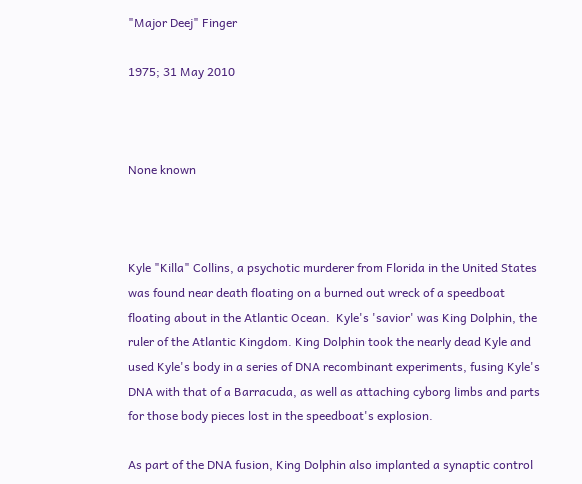"Major Deej" Finger

1975; 31 May 2010



None known



Kyle "Killa" Collins, a psychotic murderer from Florida in the United States was found near death floating on a burned out wreck of a speedboat floating about in the Atlantic Ocean.  Kyle's 'savior' was King Dolphin, the ruler of the Atlantic Kingdom. King Dolphin took the nearly dead Kyle and used Kyle's body in a series of DNA recombinant experiments, fusing Kyle's DNA with that of a Barracuda, as well as attaching cyborg limbs and parts for those body pieces lost in the speedboat's explosion.

As part of the DNA fusion, King Dolphin also implanted a synaptic control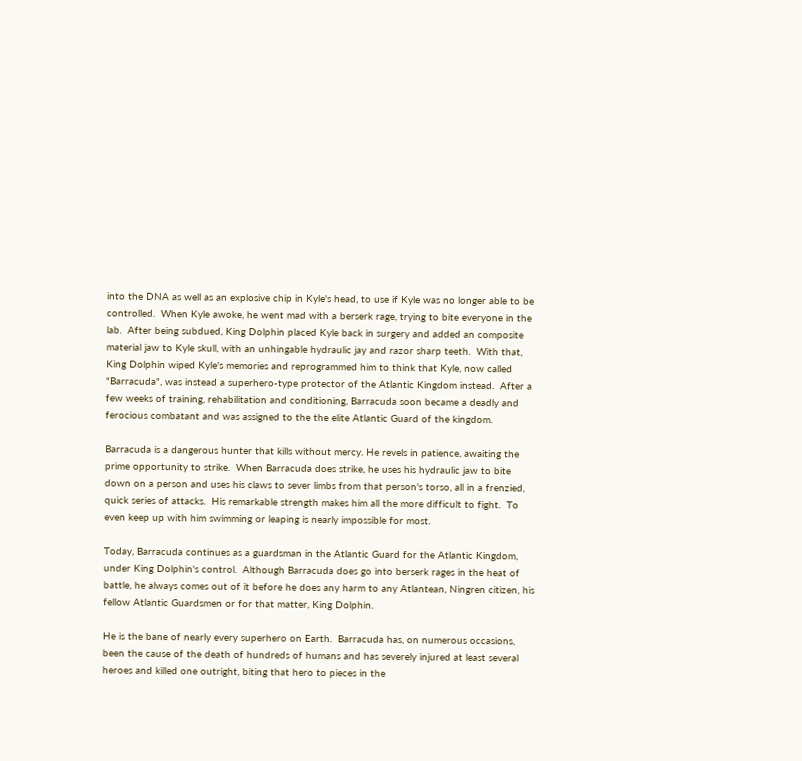into the DNA as well as an explosive chip in Kyle's head, to use if Kyle was no longer able to be controlled.  When Kyle awoke, he went mad with a berserk rage, trying to bite everyone in the lab.  After being subdued, King Dolphin placed Kyle back in surgery and added an composite material jaw to Kyle skull, with an unhingable hydraulic jay and razor sharp teeth.  With that, King Dolphin wiped Kyle's memories and reprogrammed him to think that Kyle, now called "Barracuda", was instead a superhero-type protector of the Atlantic Kingdom instead.  After a few weeks of training, rehabilitation and conditioning, Barracuda soon became a deadly and ferocious combatant and was assigned to the the elite Atlantic Guard of the kingdom.

Barracuda is a dangerous hunter that kills without mercy. He revels in patience, awaiting the prime opportunity to strike.  When Barracuda does strike, he uses his hydraulic jaw to bite down on a person and uses his claws to sever limbs from that person's torso, all in a frenzied, quick series of attacks.  His remarkable strength makes him all the more difficult to fight.  To even keep up with him swimming or leaping is nearly impossible for most.

Today, Barracuda continues as a guardsman in the Atlantic Guard for the Atlantic Kingdom, under King Dolphin's control.  Although Barracuda does go into berserk rages in the heat of battle, he always comes out of it before he does any harm to any Atlantean, Ningren citizen, his fellow Atlantic Guardsmen or for that matter, King Dolphin.

He is the bane of nearly every superhero on Earth.  Barracuda has, on numerous occasions, been the cause of the death of hundreds of humans and has severely injured at least several heroes and killed one outright, biting that hero to pieces in the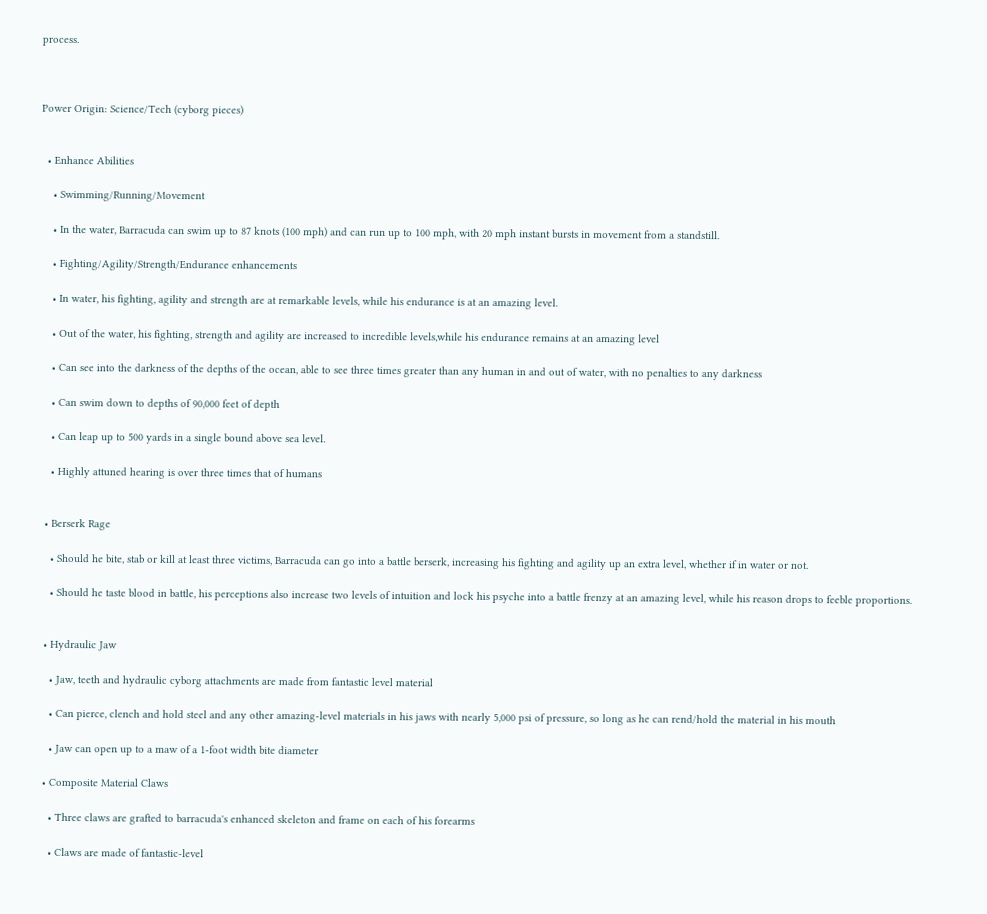process.



Power Origin: Science/Tech (cyborg pieces)


  • Enhance Abilities

    • Swimming/Running/Movement

    • In the water, Barracuda can swim up to 87 knots (100 mph) and can run up to 100 mph, with 20 mph instant bursts in movement from a standstill.

    • Fighting/Agility/Strength/Endurance enhancements

    • In water, his fighting, agility and strength are at remarkable levels, while his endurance is at an amazing level.

    • Out of the water, his fighting, strength and agility are increased to incredible levels,while his endurance remains at an amazing level

    • Can see into the darkness of the depths of the ocean, able to see three times greater than any human in and out of water, with no penalties to any darkness

    • Can swim down to depths of 90,000 feet of depth

    • Can leap up to 500 yards in a single bound above sea level.

    • Highly attuned hearing is over three times that of humans


  • Berserk Rage

    • Should he bite, stab or kill at least three victims, Barracuda can go into a battle berserk, increasing his fighting and agility up an extra level, whether if in water or not.

    • Should he taste blood in battle, his perceptions also increase two levels of intuition and lock his psyche into a battle frenzy at an amazing level, while his reason drops to feeble proportions.


  • Hydraulic Jaw

    • Jaw, teeth and hydraulic cyborg attachments are made from fantastic level material

    • Can pierce, clench and hold steel and any other amazing-level materials in his jaws with nearly 5,000 psi of pressure, so long as he can rend/hold the material in his mouth

    • Jaw can open up to a maw of a 1-foot width bite diameter

  • Composite Material Claws

    • Three claws are grafted to barracuda's enhanced skeleton and frame on each of his forearms

    • Claws are made of fantastic-level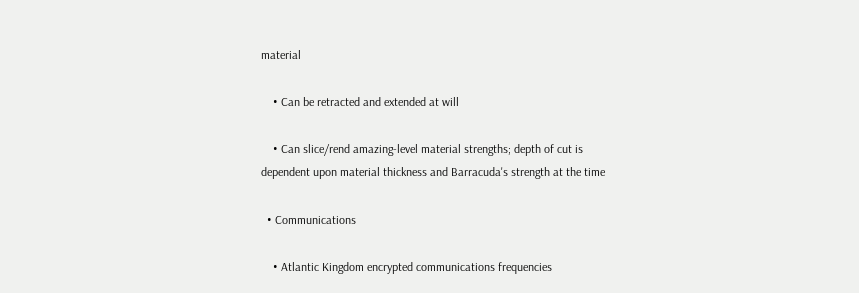material

    • Can be retracted and extended at will

    • Can slice/rend amazing-level material strengths; depth of cut is dependent upon material thickness and Barracuda's strength at the time

  • Communications

    • Atlantic Kingdom encrypted communications frequencies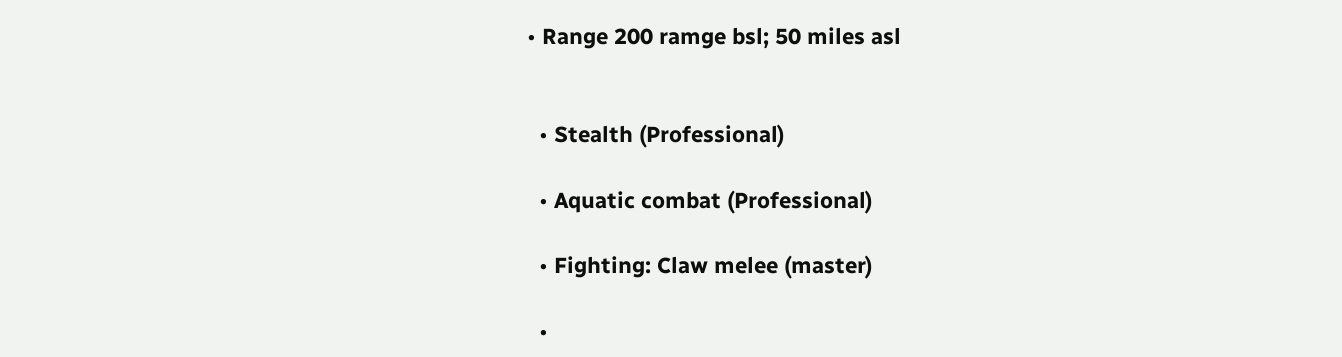• Range 200 ramge bsl; 50 miles asl


  • Stealth (Professional)

  • Aquatic combat (Professional)

  • Fighting: Claw melee (master)

  •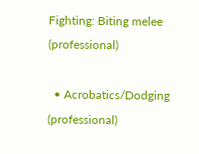Fighting: Biting melee (professional)

  • Acrobatics/Dodging (professional)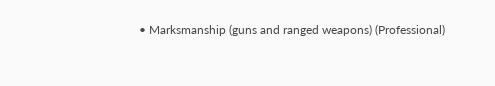• Marksmanship (guns and ranged weapons) (Professional)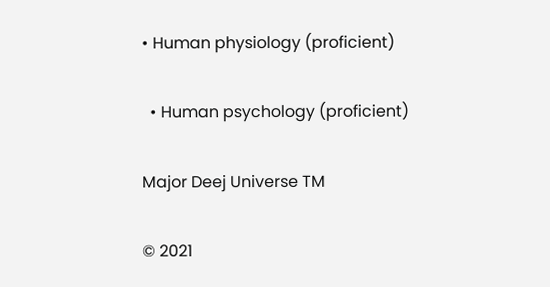• Human physiology (proficient)

  • Human psychology (proficient)

Major Deej Universe TM

© 2021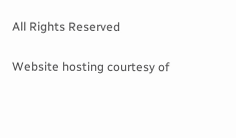All Rights Reserved

Website hosting courtesy of